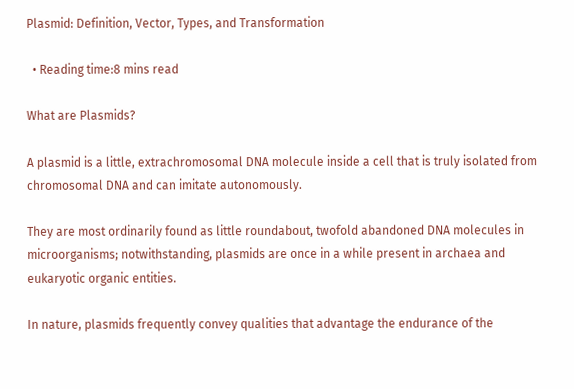Plasmid: Definition, Vector, Types, and Transformation

  • Reading time:8 mins read

What are Plasmids?

A plasmid is a little, extrachromosomal DNA molecule inside a cell that is truly isolated from chromosomal DNA and can imitate autonomously.

They are most ordinarily found as little roundabout, twofold abandoned DNA molecules in microorganisms; notwithstanding, plasmids are once in a while present in archaea and eukaryotic organic entities.

In nature, plasmids frequently convey qualities that advantage the endurance of the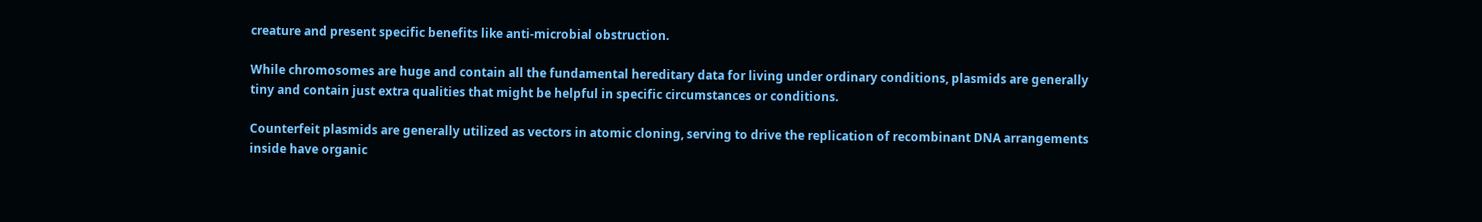creature and present specific benefits like anti-microbial obstruction.

While chromosomes are huge and contain all the fundamental hereditary data for living under ordinary conditions, plasmids are generally tiny and contain just extra qualities that might be helpful in specific circumstances or conditions.

Counterfeit plasmids are generally utilized as vectors in atomic cloning, serving to drive the replication of recombinant DNA arrangements inside have organic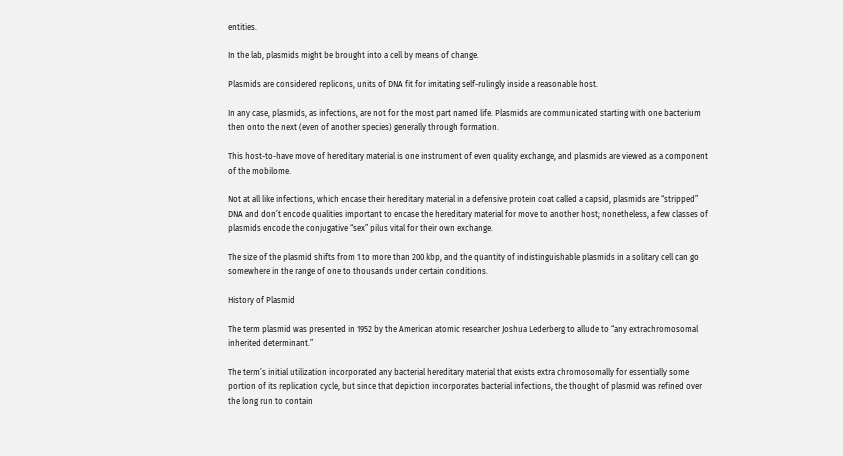entities.

In the lab, plasmids might be brought into a cell by means of change.

Plasmids are considered replicons, units of DNA fit for imitating self-rulingly inside a reasonable host.

In any case, plasmids, as infections, are not for the most part named life. Plasmids are communicated starting with one bacterium then onto the next (even of another species) generally through formation.

This host-to-have move of hereditary material is one instrument of even quality exchange, and plasmids are viewed as a component of the mobilome.

Not at all like infections, which encase their hereditary material in a defensive protein coat called a capsid, plasmids are “stripped” DNA and don’t encode qualities important to encase the hereditary material for move to another host; nonetheless, a few classes of plasmids encode the conjugative “sex” pilus vital for their own exchange.

The size of the plasmid shifts from 1 to more than 200 kbp, and the quantity of indistinguishable plasmids in a solitary cell can go somewhere in the range of one to thousands under certain conditions.

History of Plasmid

The term plasmid was presented in 1952 by the American atomic researcher Joshua Lederberg to allude to “any extrachromosomal inherited determinant.”

The term’s initial utilization incorporated any bacterial hereditary material that exists extra chromosomally for essentially some portion of its replication cycle, but since that depiction incorporates bacterial infections, the thought of plasmid was refined over the long run to contain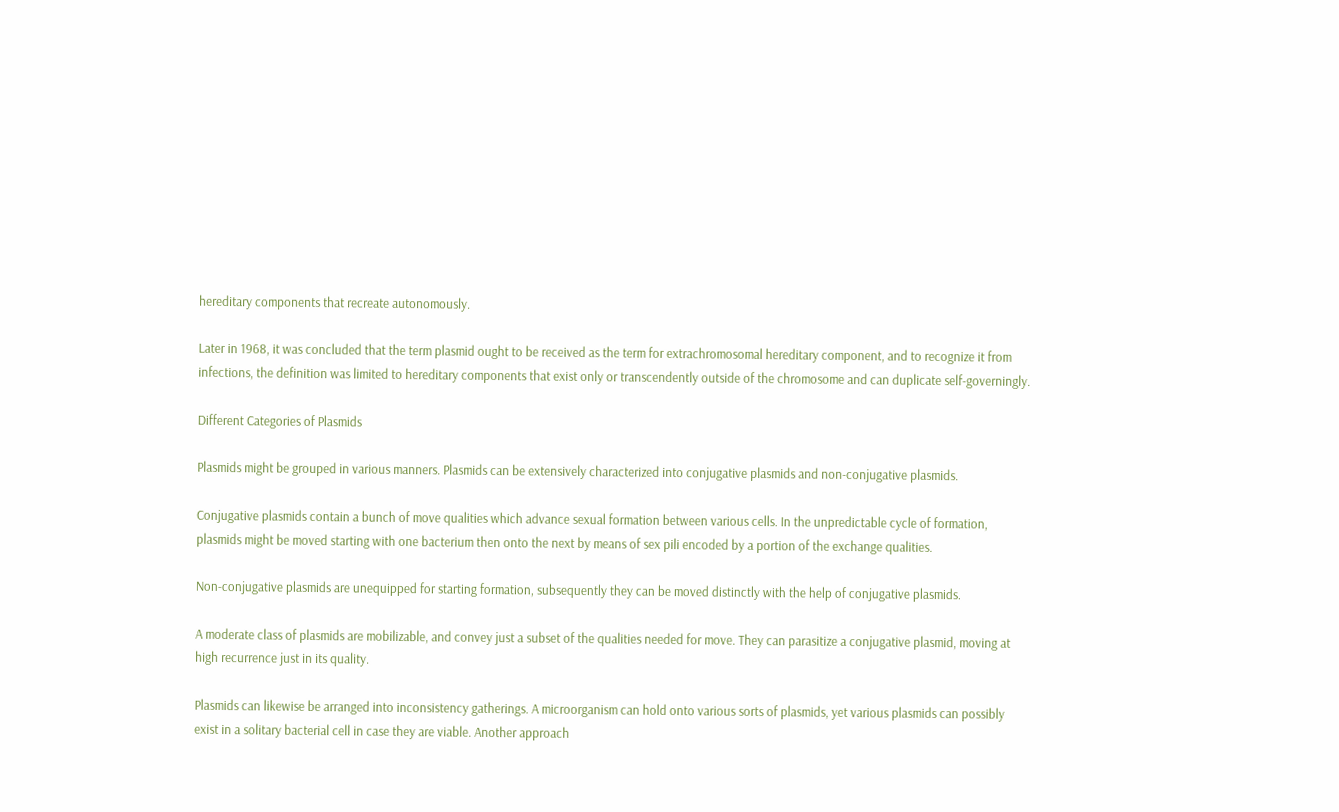hereditary components that recreate autonomously.

Later in 1968, it was concluded that the term plasmid ought to be received as the term for extrachromosomal hereditary component, and to recognize it from infections, the definition was limited to hereditary components that exist only or transcendently outside of the chromosome and can duplicate self-governingly.

Different Categories of Plasmids

Plasmids might be grouped in various manners. Plasmids can be extensively characterized into conjugative plasmids and non-conjugative plasmids.

Conjugative plasmids contain a bunch of move qualities which advance sexual formation between various cells. In the unpredictable cycle of formation, plasmids might be moved starting with one bacterium then onto the next by means of sex pili encoded by a portion of the exchange qualities.

Non-conjugative plasmids are unequipped for starting formation, subsequently they can be moved distinctly with the help of conjugative plasmids.

A moderate class of plasmids are mobilizable, and convey just a subset of the qualities needed for move. They can parasitize a conjugative plasmid, moving at high recurrence just in its quality.

Plasmids can likewise be arranged into inconsistency gatherings. A microorganism can hold onto various sorts of plasmids, yet various plasmids can possibly exist in a solitary bacterial cell in case they are viable. Another approach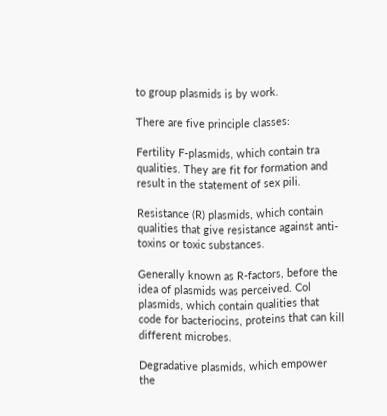to group plasmids is by work.

There are five principle classes:

Fertility F-plasmids, which contain tra qualities. They are fit for formation and result in the statement of sex pili.

Resistance (R) plasmids, which contain qualities that give resistance against anti-toxins or toxic substances.

Generally known as R-factors, before the idea of plasmids was perceived. Col plasmids, which contain qualities that code for bacteriocins, proteins that can kill different microbes.

Degradative plasmids, which empower the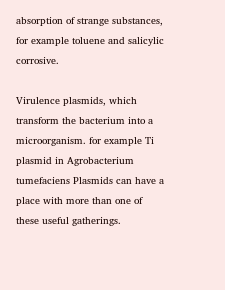absorption of strange substances, for example toluene and salicylic corrosive.

Virulence plasmids, which transform the bacterium into a microorganism. for example Ti plasmid in Agrobacterium tumefaciens Plasmids can have a place with more than one of these useful gatherings.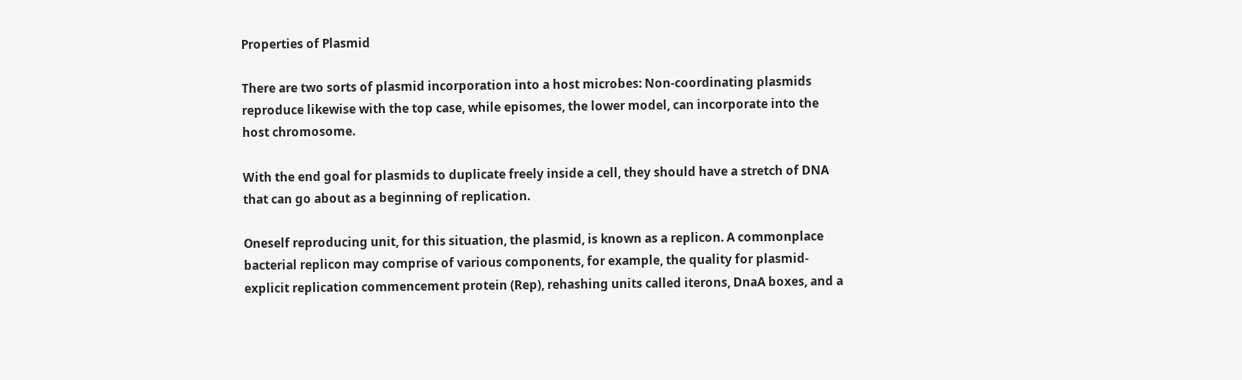Properties of Plasmid

There are two sorts of plasmid incorporation into a host microbes: Non-coordinating plasmids reproduce likewise with the top case, while episomes, the lower model, can incorporate into the host chromosome.

With the end goal for plasmids to duplicate freely inside a cell, they should have a stretch of DNA that can go about as a beginning of replication.

Oneself reproducing unit, for this situation, the plasmid, is known as a replicon. A commonplace bacterial replicon may comprise of various components, for example, the quality for plasmid-explicit replication commencement protein (Rep), rehashing units called iterons, DnaA boxes, and a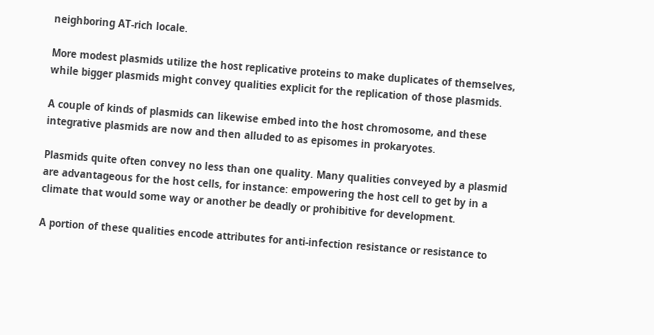neighboring AT-rich locale.

More modest plasmids utilize the host replicative proteins to make duplicates of themselves, while bigger plasmids might convey qualities explicit for the replication of those plasmids.

A couple of kinds of plasmids can likewise embed into the host chromosome, and these integrative plasmids are now and then alluded to as episomes in prokaryotes.

Plasmids quite often convey no less than one quality. Many qualities conveyed by a plasmid are advantageous for the host cells, for instance: empowering the host cell to get by in a climate that would some way or another be deadly or prohibitive for development.

A portion of these qualities encode attributes for anti-infection resistance or resistance to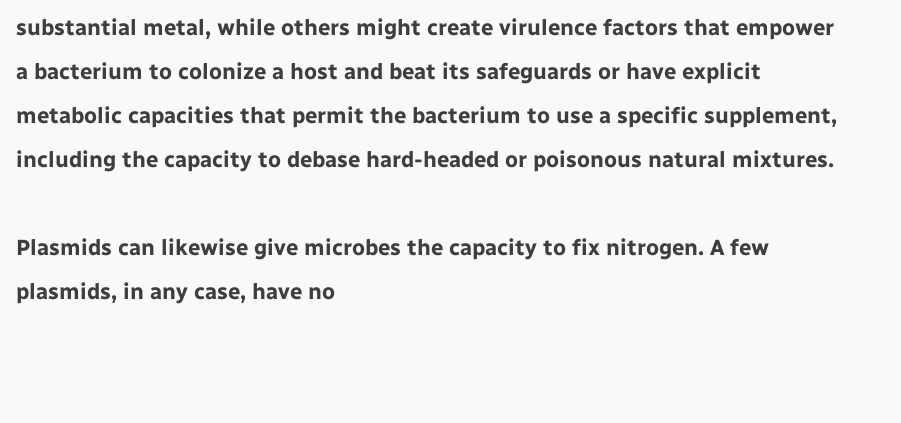substantial metal, while others might create virulence factors that empower a bacterium to colonize a host and beat its safeguards or have explicit metabolic capacities that permit the bacterium to use a specific supplement, including the capacity to debase hard-headed or poisonous natural mixtures.

Plasmids can likewise give microbes the capacity to fix nitrogen. A few plasmids, in any case, have no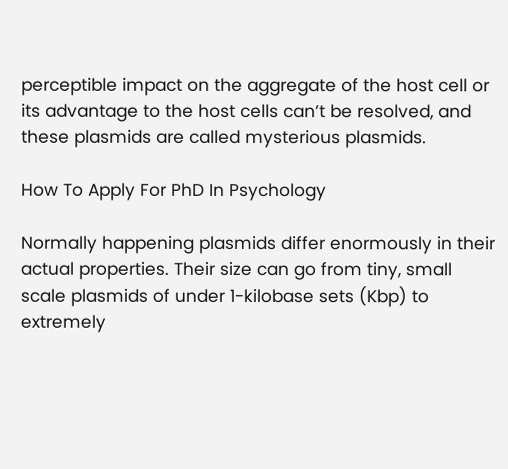perceptible impact on the aggregate of the host cell or its advantage to the host cells can’t be resolved, and these plasmids are called mysterious plasmids.

How To Apply For PhD In Psychology

Normally happening plasmids differ enormously in their actual properties. Their size can go from tiny, small scale plasmids of under 1-kilobase sets (Kbp) to extremely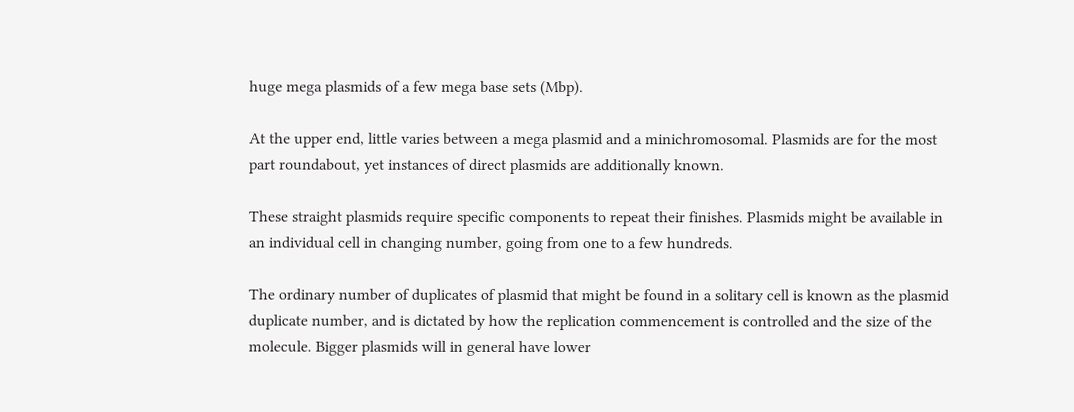huge mega plasmids of a few mega base sets (Mbp).

At the upper end, little varies between a mega plasmid and a minichromosomal. Plasmids are for the most part roundabout, yet instances of direct plasmids are additionally known.

These straight plasmids require specific components to repeat their finishes. Plasmids might be available in an individual cell in changing number, going from one to a few hundreds.

The ordinary number of duplicates of plasmid that might be found in a solitary cell is known as the plasmid duplicate number, and is dictated by how the replication commencement is controlled and the size of the molecule. Bigger plasmids will in general have lower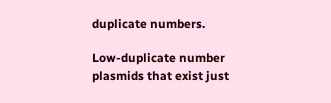duplicate numbers.

Low-duplicate number plasmids that exist just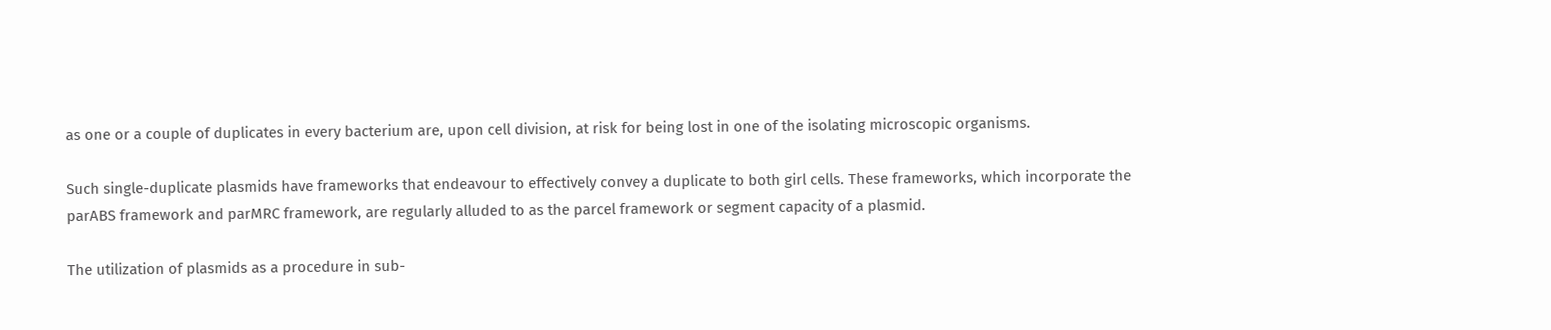as one or a couple of duplicates in every bacterium are, upon cell division, at risk for being lost in one of the isolating microscopic organisms.

Such single-duplicate plasmids have frameworks that endeavour to effectively convey a duplicate to both girl cells. These frameworks, which incorporate the parABS framework and parMRC framework, are regularly alluded to as the parcel framework or segment capacity of a plasmid.

The utilization of plasmids as a procedure in sub-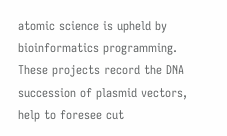atomic science is upheld by bioinformatics programming. These projects record the DNA succession of plasmid vectors, help to foresee cut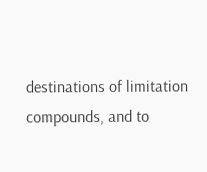destinations of limitation compounds, and to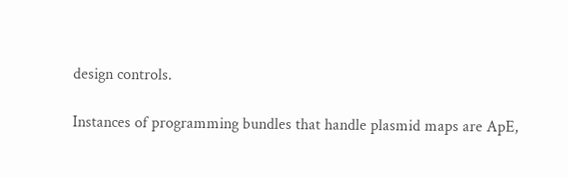design controls.

Instances of programming bundles that handle plasmid maps are ApE,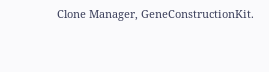Clone Manager, GeneConstructionKit.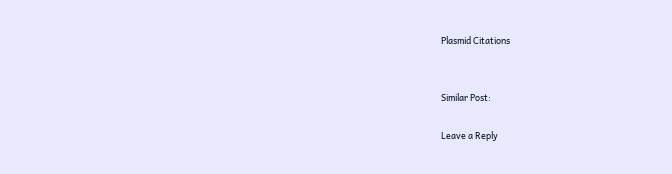Plasmid Citations


Similar Post:

Leave a Reply